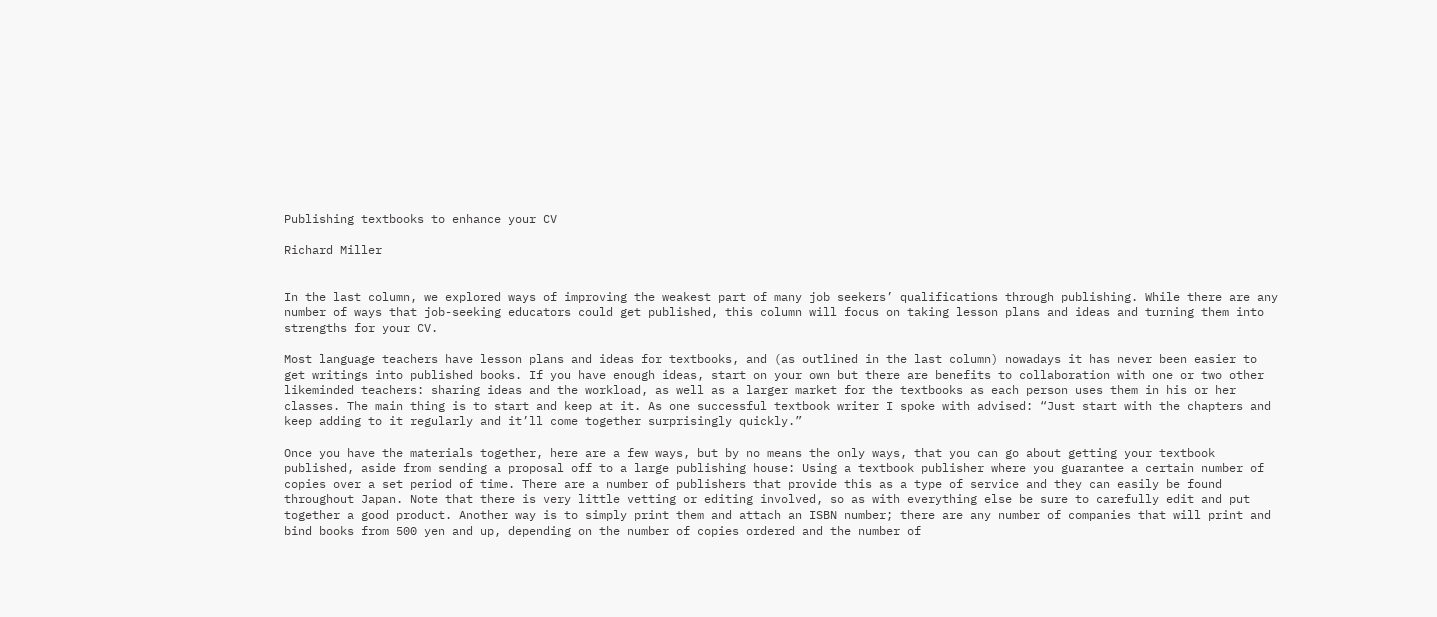Publishing textbooks to enhance your CV

Richard Miller


In the last column, we explored ways of improving the weakest part of many job seekers’ qualifications through publishing. While there are any number of ways that job-seeking educators could get published, this column will focus on taking lesson plans and ideas and turning them into strengths for your CV.

Most language teachers have lesson plans and ideas for textbooks, and (as outlined in the last column) nowadays it has never been easier to get writings into published books. If you have enough ideas, start on your own but there are benefits to collaboration with one or two other likeminded teachers: sharing ideas and the workload, as well as a larger market for the textbooks as each person uses them in his or her classes. The main thing is to start and keep at it. As one successful textbook writer I spoke with advised: “Just start with the chapters and keep adding to it regularly and it’ll come together surprisingly quickly.”

Once you have the materials together, here are a few ways, but by no means the only ways, that you can go about getting your textbook published, aside from sending a proposal off to a large publishing house: Using a textbook publisher where you guarantee a certain number of copies over a set period of time. There are a number of publishers that provide this as a type of service and they can easily be found throughout Japan. Note that there is very little vetting or editing involved, so as with everything else be sure to carefully edit and put together a good product. Another way is to simply print them and attach an ISBN number; there are any number of companies that will print and bind books from 500 yen and up, depending on the number of copies ordered and the number of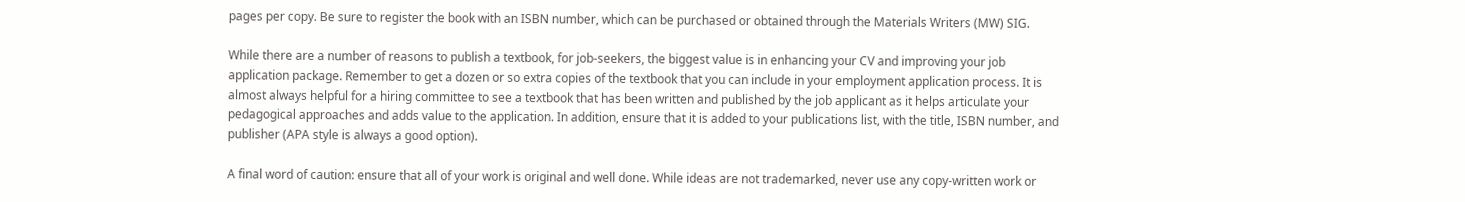pages per copy. Be sure to register the book with an ISBN number, which can be purchased or obtained through the Materials Writers (MW) SIG.

While there are a number of reasons to publish a textbook, for job-seekers, the biggest value is in enhancing your CV and improving your job application package. Remember to get a dozen or so extra copies of the textbook that you can include in your employment application process. It is almost always helpful for a hiring committee to see a textbook that has been written and published by the job applicant as it helps articulate your pedagogical approaches and adds value to the application. In addition, ensure that it is added to your publications list, with the title, ISBN number, and publisher (APA style is always a good option).

A final word of caution: ensure that all of your work is original and well done. While ideas are not trademarked, never use any copy-written work or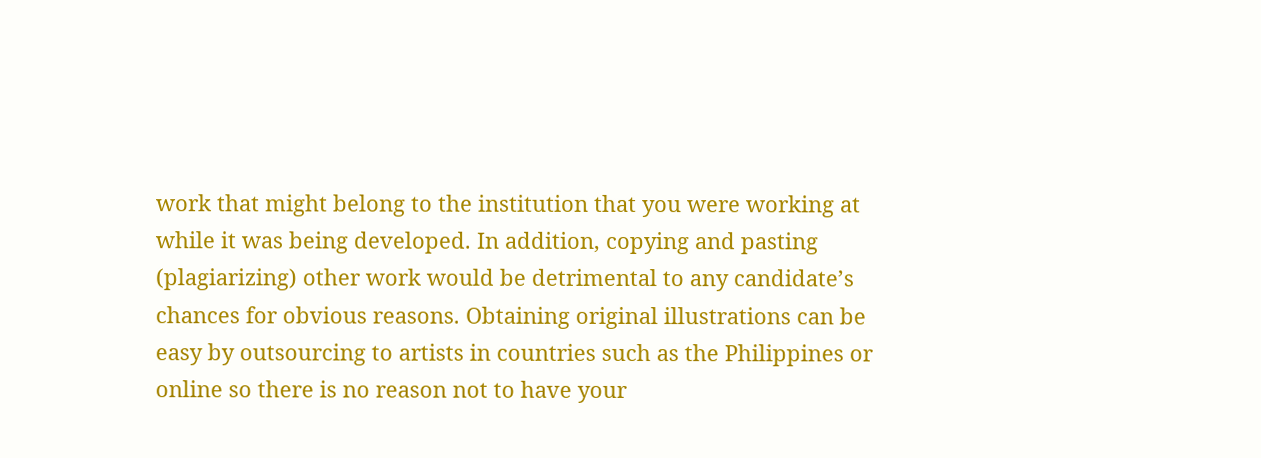work that might belong to the institution that you were working at while it was being developed. In addition, copying and pasting (plagiarizing) other work would be detrimental to any candidate’s chances for obvious reasons. Obtaining original illustrations can be easy by outsourcing to artists in countries such as the Philippines or online so there is no reason not to have your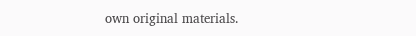own original materials.